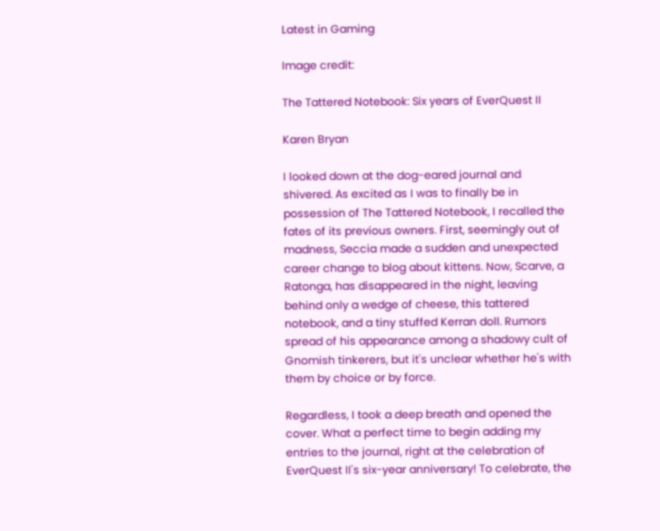Latest in Gaming

Image credit:

The Tattered Notebook: Six years of EverQuest II

Karen Bryan

I looked down at the dog-eared journal and shivered. As excited as I was to finally be in possession of The Tattered Notebook, I recalled the fates of its previous owners. First, seemingly out of madness, Seccia made a sudden and unexpected career change to blog about kittens. Now, Scarve, a Ratonga, has disappeared in the night, leaving behind only a wedge of cheese, this tattered notebook, and a tiny stuffed Kerran doll. Rumors spread of his appearance among a shadowy cult of Gnomish tinkerers, but it's unclear whether he's with them by choice or by force.

Regardless, I took a deep breath and opened the cover. What a perfect time to begin adding my entries to the journal, right at the celebration of EverQuest II's six-year anniversary! To celebrate, the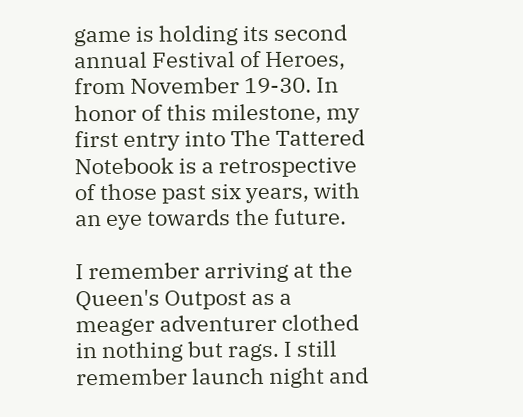game is holding its second annual Festival of Heroes, from November 19-30. In honor of this milestone, my first entry into The Tattered Notebook is a retrospective of those past six years, with an eye towards the future.

I remember arriving at the Queen's Outpost as a meager adventurer clothed in nothing but rags. I still remember launch night and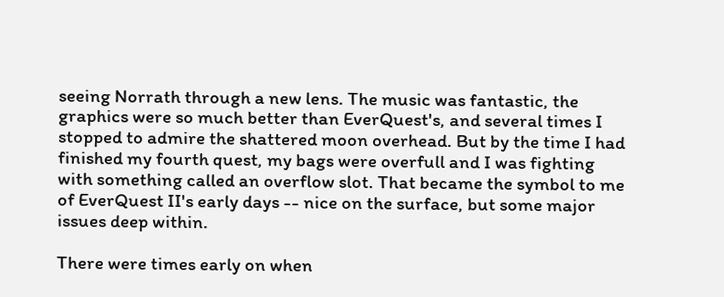seeing Norrath through a new lens. The music was fantastic, the graphics were so much better than EverQuest's, and several times I stopped to admire the shattered moon overhead. But by the time I had finished my fourth quest, my bags were overfull and I was fighting with something called an overflow slot. That became the symbol to me of EverQuest II's early days -- nice on the surface, but some major issues deep within.

There were times early on when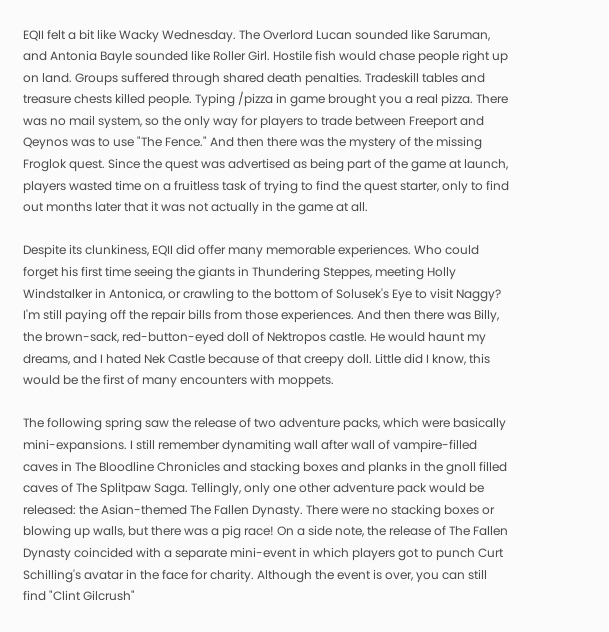EQII felt a bit like Wacky Wednesday. The Overlord Lucan sounded like Saruman, and Antonia Bayle sounded like Roller Girl. Hostile fish would chase people right up on land. Groups suffered through shared death penalties. Tradeskill tables and treasure chests killed people. Typing /pizza in game brought you a real pizza. There was no mail system, so the only way for players to trade between Freeport and Qeynos was to use "The Fence." And then there was the mystery of the missing Froglok quest. Since the quest was advertised as being part of the game at launch, players wasted time on a fruitless task of trying to find the quest starter, only to find out months later that it was not actually in the game at all.

Despite its clunkiness, EQII did offer many memorable experiences. Who could forget his first time seeing the giants in Thundering Steppes, meeting Holly Windstalker in Antonica, or crawling to the bottom of Solusek's Eye to visit Naggy? I'm still paying off the repair bills from those experiences. And then there was Billy, the brown-sack, red-button-eyed doll of Nektropos castle. He would haunt my dreams, and I hated Nek Castle because of that creepy doll. Little did I know, this would be the first of many encounters with moppets.

The following spring saw the release of two adventure packs, which were basically mini-expansions. I still remember dynamiting wall after wall of vampire-filled caves in The Bloodline Chronicles and stacking boxes and planks in the gnoll filled caves of The Splitpaw Saga. Tellingly, only one other adventure pack would be released: the Asian-themed The Fallen Dynasty. There were no stacking boxes or blowing up walls, but there was a pig race! On a side note, the release of The Fallen Dynasty coincided with a separate mini-event in which players got to punch Curt Schilling's avatar in the face for charity. Although the event is over, you can still find "Clint Gilcrush"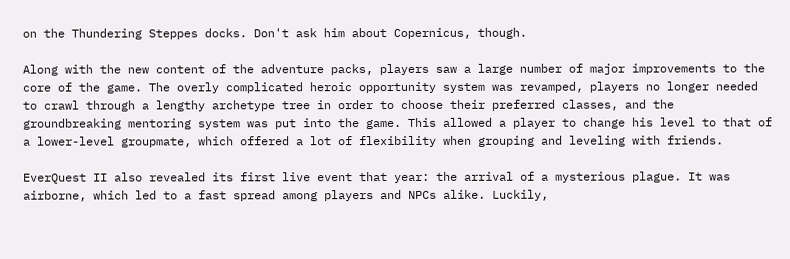on the Thundering Steppes docks. Don't ask him about Copernicus, though.

Along with the new content of the adventure packs, players saw a large number of major improvements to the core of the game. The overly complicated heroic opportunity system was revamped, players no longer needed to crawl through a lengthy archetype tree in order to choose their preferred classes, and the groundbreaking mentoring system was put into the game. This allowed a player to change his level to that of a lower-level groupmate, which offered a lot of flexibility when grouping and leveling with friends.

EverQuest II also revealed its first live event that year: the arrival of a mysterious plague. It was airborne, which led to a fast spread among players and NPCs alike. Luckily,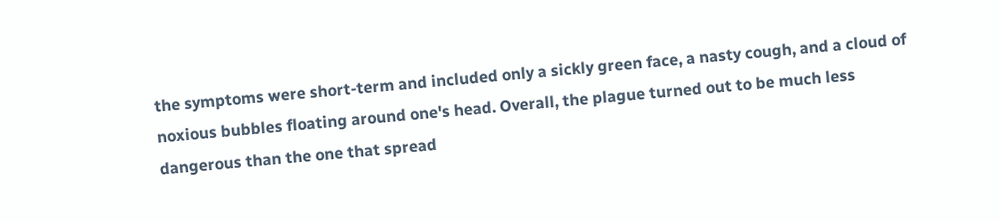the symptoms were short-term and included only a sickly green face, a nasty cough, and a cloud of noxious bubbles floating around one's head. Overall, the plague turned out to be much less dangerous than the one that spread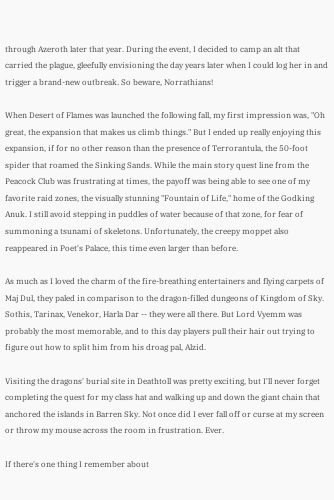through Azeroth later that year. During the event, I decided to camp an alt that carried the plague, gleefully envisioning the day years later when I could log her in and trigger a brand-new outbreak. So beware, Norrathians!

When Desert of Flames was launched the following fall, my first impression was, "Oh great, the expansion that makes us climb things." But I ended up really enjoying this expansion, if for no other reason than the presence of Terrorantula, the 50-foot spider that roamed the Sinking Sands. While the main story quest line from the Peacock Club was frustrating at times, the payoff was being able to see one of my favorite raid zones, the visually stunning "Fountain of Life," home of the Godking Anuk. I still avoid stepping in puddles of water because of that zone, for fear of summoning a tsunami of skeletons. Unfortunately, the creepy moppet also reappeared in Poet's Palace, this time even larger than before.

As much as I loved the charm of the fire-breathing entertainers and flying carpets of Maj Dul, they paled in comparison to the dragon-filled dungeons of Kingdom of Sky. Sothis, Tarinax, Venekor, Harla Dar -- they were all there. But Lord Vyemm was probably the most memorable, and to this day players pull their hair out trying to figure out how to split him from his droag pal, Alzid.

Visiting the dragons' burial site in Deathtoll was pretty exciting, but I'll never forget completing the quest for my class hat and walking up and down the giant chain that anchored the islands in Barren Sky. Not once did I ever fall off or curse at my screen or throw my mouse across the room in frustration. Ever.

If there's one thing I remember about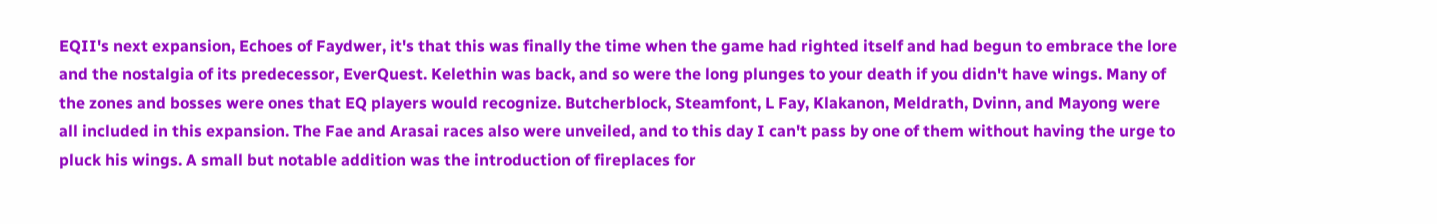EQII's next expansion, Echoes of Faydwer, it's that this was finally the time when the game had righted itself and had begun to embrace the lore and the nostalgia of its predecessor, EverQuest. Kelethin was back, and so were the long plunges to your death if you didn't have wings. Many of the zones and bosses were ones that EQ players would recognize. Butcherblock, Steamfont, L Fay, Klakanon, Meldrath, Dvinn, and Mayong were all included in this expansion. The Fae and Arasai races also were unveiled, and to this day I can't pass by one of them without having the urge to pluck his wings. A small but notable addition was the introduction of fireplaces for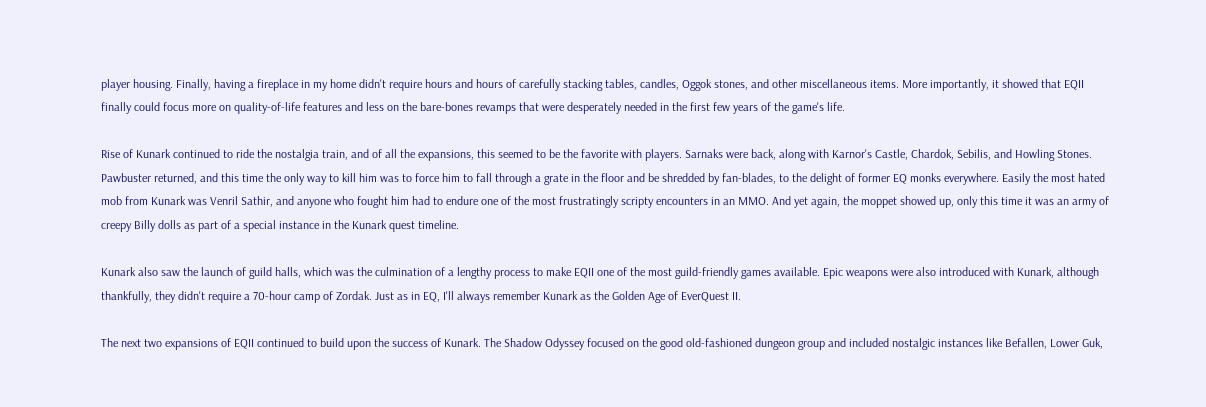player housing. Finally, having a fireplace in my home didn't require hours and hours of carefully stacking tables, candles, Oggok stones, and other miscellaneous items. More importantly, it showed that EQII finally could focus more on quality-of-life features and less on the bare-bones revamps that were desperately needed in the first few years of the game's life.

Rise of Kunark continued to ride the nostalgia train, and of all the expansions, this seemed to be the favorite with players. Sarnaks were back, along with Karnor's Castle, Chardok, Sebilis, and Howling Stones. Pawbuster returned, and this time the only way to kill him was to force him to fall through a grate in the floor and be shredded by fan-blades, to the delight of former EQ monks everywhere. Easily the most hated mob from Kunark was Venril Sathir, and anyone who fought him had to endure one of the most frustratingly scripty encounters in an MMO. And yet again, the moppet showed up, only this time it was an army of creepy Billy dolls as part of a special instance in the Kunark quest timeline.

Kunark also saw the launch of guild halls, which was the culmination of a lengthy process to make EQII one of the most guild-friendly games available. Epic weapons were also introduced with Kunark, although thankfully, they didn't require a 70-hour camp of Zordak. Just as in EQ, I'll always remember Kunark as the Golden Age of EverQuest II.

The next two expansions of EQII continued to build upon the success of Kunark. The Shadow Odyssey focused on the good old-fashioned dungeon group and included nostalgic instances like Befallen, Lower Guk,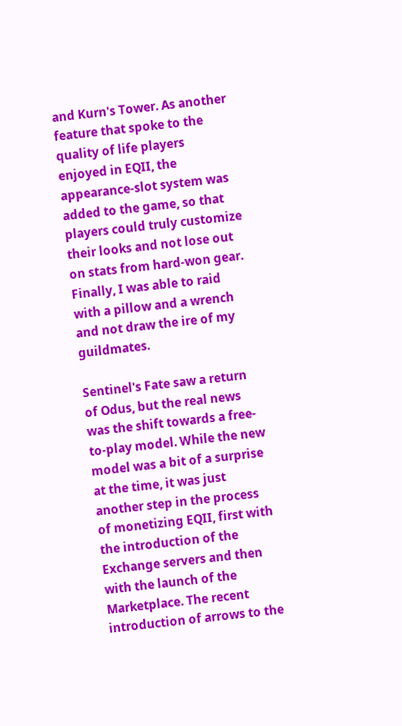and Kurn's Tower. As another feature that spoke to the quality of life players enjoyed in EQII, the appearance-slot system was added to the game, so that players could truly customize their looks and not lose out on stats from hard-won gear. Finally, I was able to raid with a pillow and a wrench and not draw the ire of my guildmates.

Sentinel's Fate saw a return of Odus, but the real news was the shift towards a free-to-play model. While the new model was a bit of a surprise at the time, it was just another step in the process of monetizing EQII, first with the introduction of the Exchange servers and then with the launch of the Marketplace. The recent introduction of arrows to the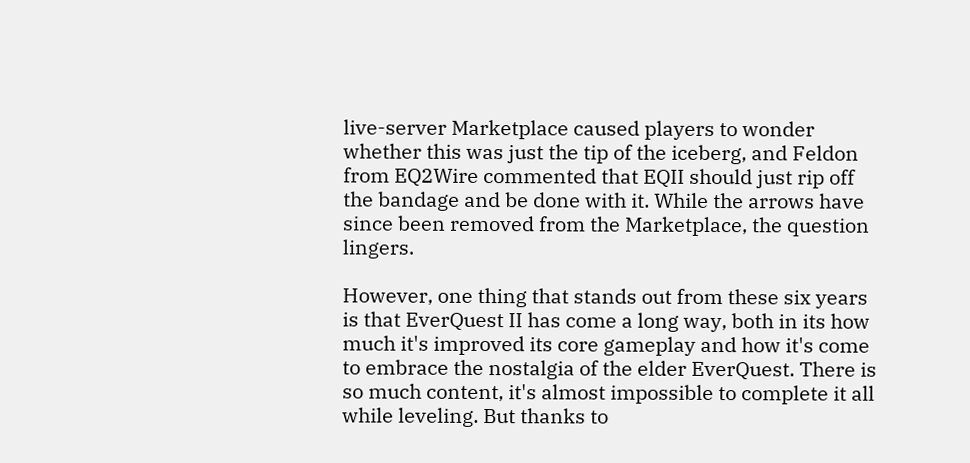live-server Marketplace caused players to wonder whether this was just the tip of the iceberg, and Feldon from EQ2Wire commented that EQII should just rip off the bandage and be done with it. While the arrows have since been removed from the Marketplace, the question lingers.

However, one thing that stands out from these six years is that EverQuest II has come a long way, both in its how much it's improved its core gameplay and how it's come to embrace the nostalgia of the elder EverQuest. There is so much content, it's almost impossible to complete it all while leveling. But thanks to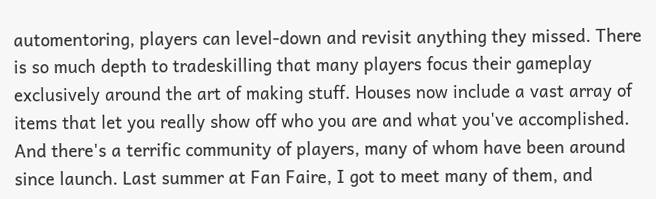automentoring, players can level-down and revisit anything they missed. There is so much depth to tradeskilling that many players focus their gameplay exclusively around the art of making stuff. Houses now include a vast array of items that let you really show off who you are and what you've accomplished. And there's a terrific community of players, many of whom have been around since launch. Last summer at Fan Faire, I got to meet many of them, and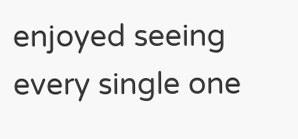enjoyed seeing every single one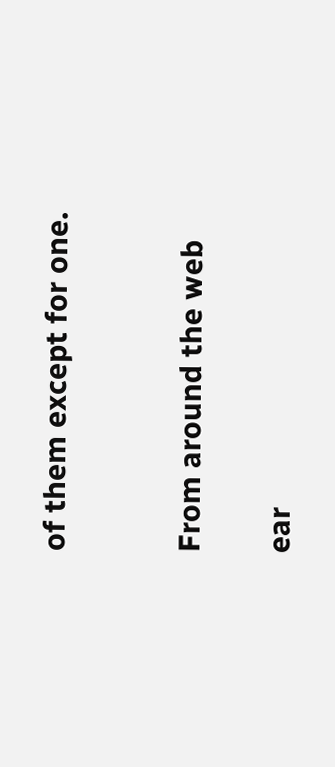of them except for one.


From around the web

ear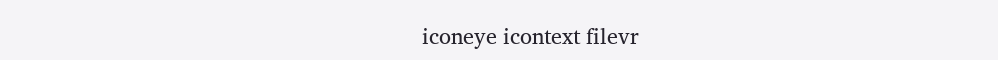iconeye icontext filevr